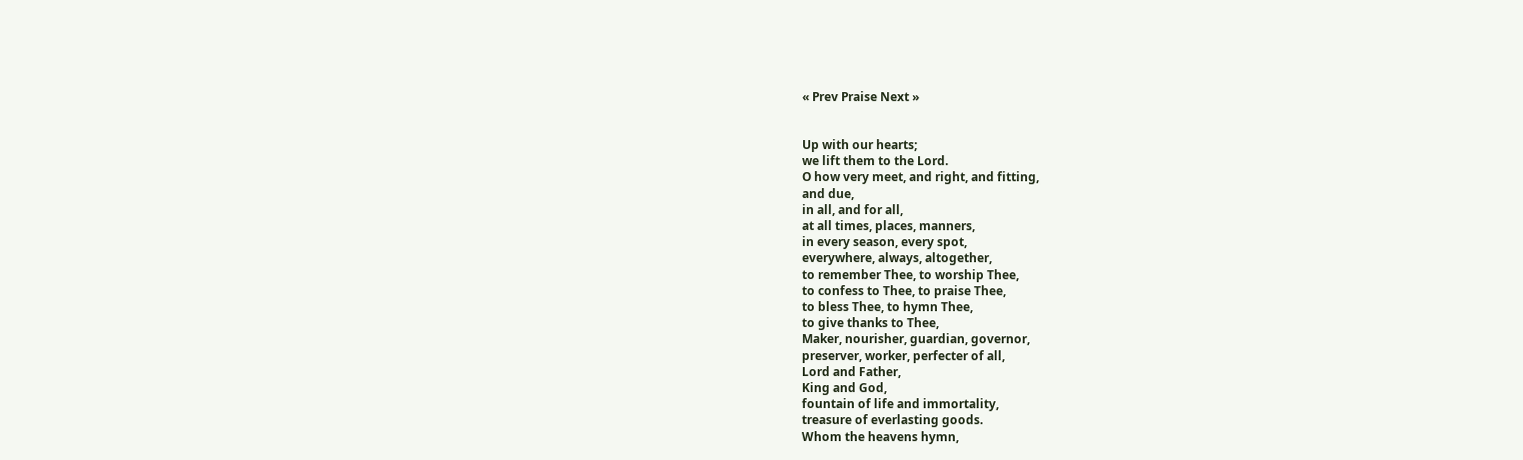« Prev Praise Next »


Up with our hearts;
we lift them to the Lord.
O how very meet, and right, and fitting,
and due,
in all, and for all,
at all times, places, manners,
in every season, every spot,
everywhere, always, altogether,
to remember Thee, to worship Thee,
to confess to Thee, to praise Thee,
to bless Thee, to hymn Thee,
to give thanks to Thee,
Maker, nourisher, guardian, governor,
preserver, worker, perfecter of all,
Lord and Father,
King and God,
fountain of life and immortality,
treasure of everlasting goods.
Whom the heavens hymn,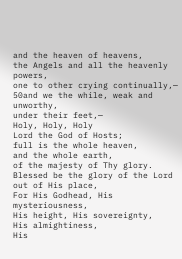and the heaven of heavens,
the Angels and all the heavenly powers,
one to other crying continually,—
50and we the while, weak and unworthy,
under their feet,—
Holy, Holy, Holy
Lord the God of Hosts;
full is the whole heaven,
and the whole earth,
of the majesty of Thy glory.
Blessed be the glory of the Lord
out of His place,
For His Godhead, His mysteriousness,
His height, His sovereignty,
His almightiness,
His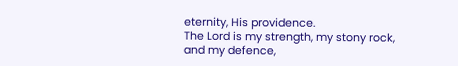eternity, His providence.
The Lord is my strength, my stony rock,
and my defence,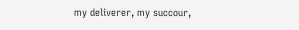my deliverer, my succour,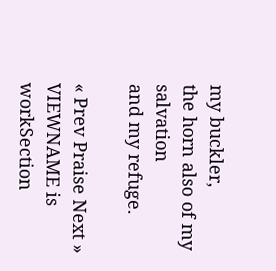my buckler,
the horn also of my salvation
and my refuge.

« Prev Praise Next »
VIEWNAME is workSection